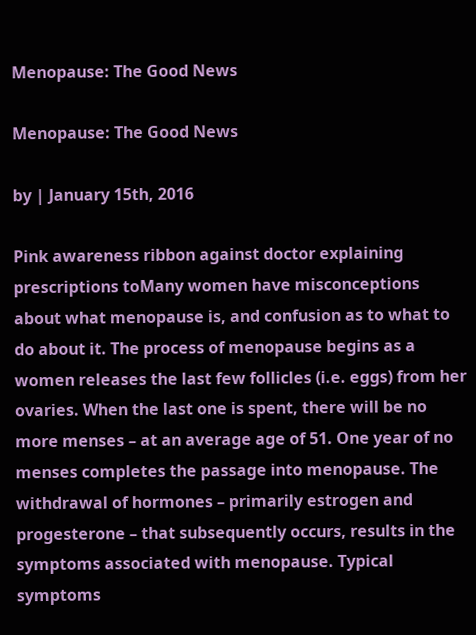Menopause: The Good News

Menopause: The Good News

by | January 15th, 2016

Pink awareness ribbon against doctor explaining prescriptions toMany women have misconceptions about what menopause is, and confusion as to what to do about it. The process of menopause begins as a women releases the last few follicles (i.e. eggs) from her ovaries. When the last one is spent, there will be no more menses – at an average age of 51. One year of no menses completes the passage into menopause. The withdrawal of hormones – primarily estrogen and progesterone – that subsequently occurs, results in the symptoms associated with menopause. Typical symptoms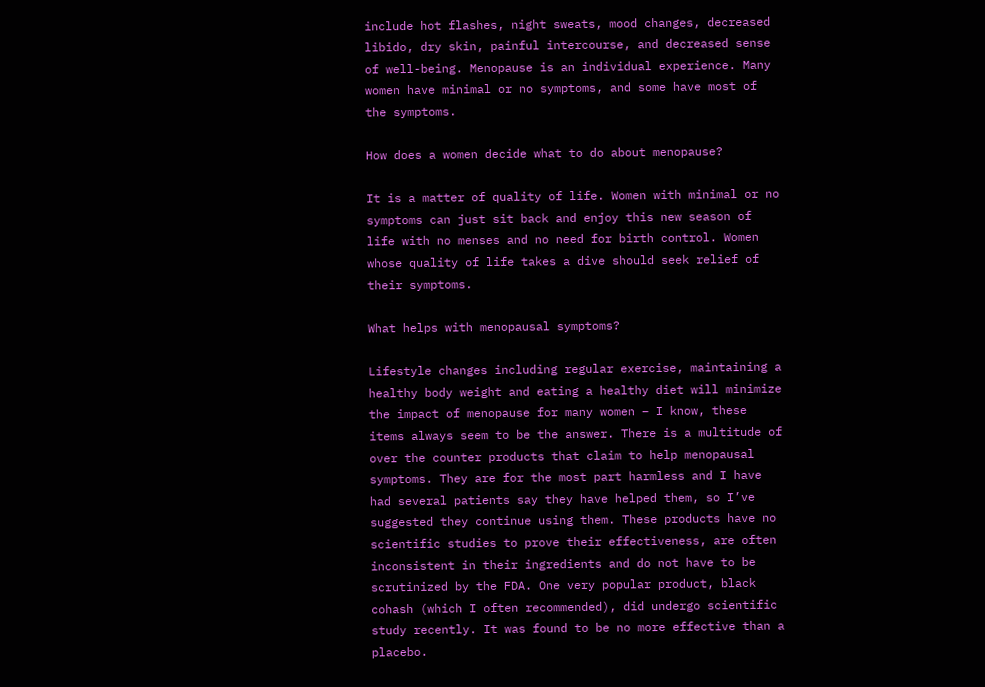include hot flashes, night sweats, mood changes, decreased libido, dry skin, painful intercourse, and decreased sense of well-being. Menopause is an individual experience. Many women have minimal or no symptoms, and some have most of the symptoms.

How does a women decide what to do about menopause?

It is a matter of quality of life. Women with minimal or no symptoms can just sit back and enjoy this new season of life with no menses and no need for birth control. Women whose quality of life takes a dive should seek relief of their symptoms.

What helps with menopausal symptoms?

Lifestyle changes including regular exercise, maintaining a healthy body weight and eating a healthy diet will minimize the impact of menopause for many women – I know, these items always seem to be the answer. There is a multitude of over the counter products that claim to help menopausal symptoms. They are for the most part harmless and I have had several patients say they have helped them, so I’ve suggested they continue using them. These products have no scientific studies to prove their effectiveness, are often inconsistent in their ingredients and do not have to be scrutinized by the FDA. One very popular product, black cohash (which I often recommended), did undergo scientific study recently. It was found to be no more effective than a placebo.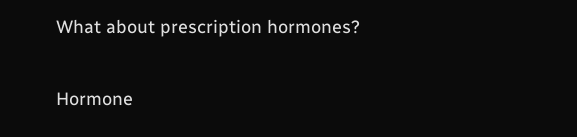What about prescription hormones?

Hormone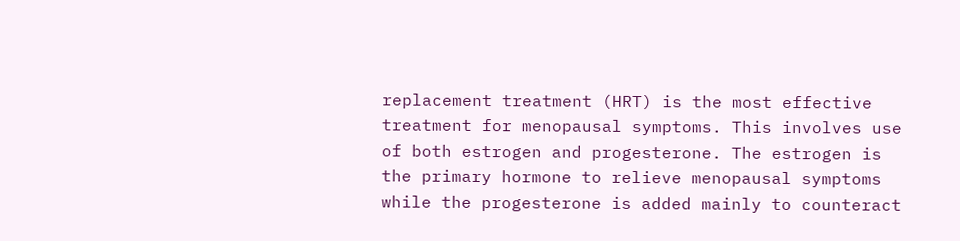replacement treatment (HRT) is the most effective treatment for menopausal symptoms. This involves use of both estrogen and progesterone. The estrogen is the primary hormone to relieve menopausal symptoms while the progesterone is added mainly to counteract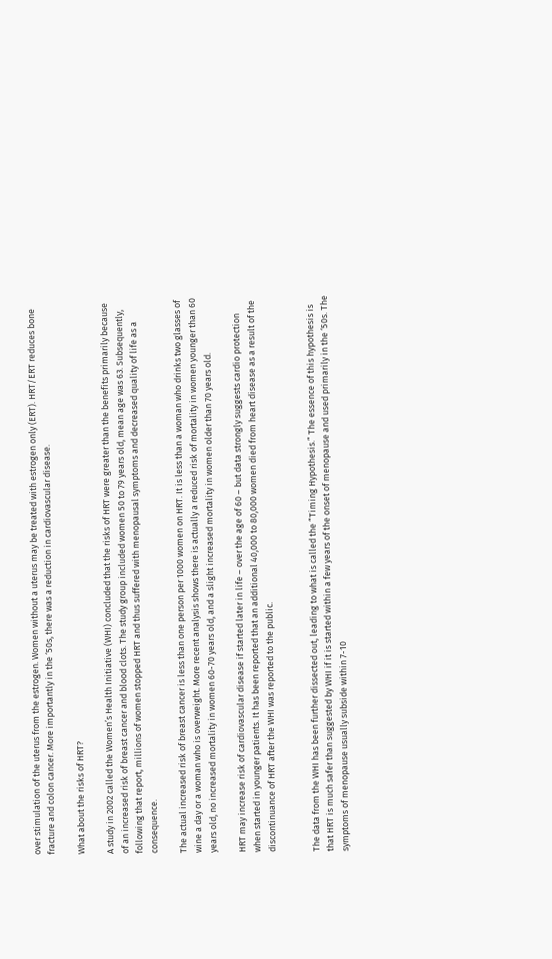over stimulation of the uterus from the estrogen. Women without a uterus may be treated with estrogen only (ERT). HRT/ERT reduces bone fracture and colon cancer. More importantly in the ‘50s, there was a reduction in cardiovascular disease.

What about the risks of HRT?

A study in 2002 called the Women’s Health Initiative (WHI) concluded that the risks of HRT were greater than the benefits primarily because of an increased risk of breast cancer and blood clots. The study group included women 50 to 79 years old, mean age was 63. Subsequently, following that report, millions of women stopped HRT and thus suffered with menopausal symptoms and decreased quality of life as a consequence.

The actual increased risk of breast cancer is less than one person per 1000 women on HRT. It is less than a woman who drinks two glasses of wine a day or a woman who is overweight. More recent analysis shows there is actually a reduced risk of mortality in women younger than 60 years old, no increased mortality in women 60-70 years old, and a slight increased mortality in women older than 70 years old.

HRT may increase risk of cardiovascular disease if started later in life – over the age of 60 – but data strongly suggests cardio protection when started in younger patients. It has been reported that an additional 40,000 to 80,000 women died from heart disease as a result of the discontinuance of HRT after the WHI was reported to the public.


The data from the WHI has been further dissected out, leading to what is called the “Timing Hypothesis.” The essence of this hypothesis is that HRT is much safer than suggested by WHI if it is started within a few years of the onset of menopause and used primarily in the ‘50s. The symptoms of menopause usually subside within 7-10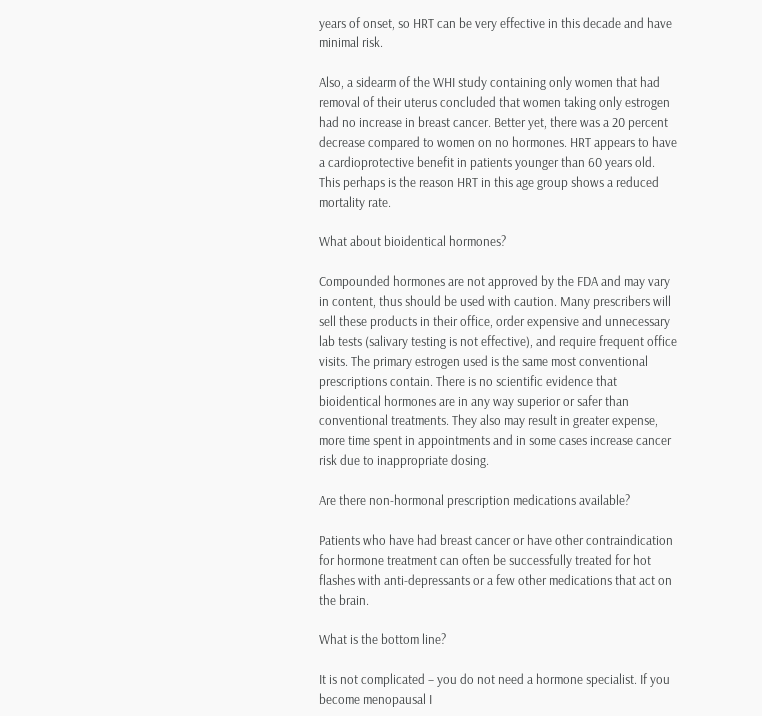years of onset, so HRT can be very effective in this decade and have minimal risk.

Also, a sidearm of the WHI study containing only women that had removal of their uterus concluded that women taking only estrogen had no increase in breast cancer. Better yet, there was a 20 percent decrease compared to women on no hormones. HRT appears to have a cardioprotective benefit in patients younger than 60 years old. This perhaps is the reason HRT in this age group shows a reduced mortality rate.

What about bioidentical hormones?

Compounded hormones are not approved by the FDA and may vary in content, thus should be used with caution. Many prescribers will sell these products in their office, order expensive and unnecessary lab tests (salivary testing is not effective), and require frequent office visits. The primary estrogen used is the same most conventional prescriptions contain. There is no scientific evidence that bioidentical hormones are in any way superior or safer than conventional treatments. They also may result in greater expense, more time spent in appointments and in some cases increase cancer risk due to inappropriate dosing.

Are there non-hormonal prescription medications available?

Patients who have had breast cancer or have other contraindication for hormone treatment can often be successfully treated for hot flashes with anti-depressants or a few other medications that act on the brain.

What is the bottom line?

It is not complicated – you do not need a hormone specialist. If you become menopausal I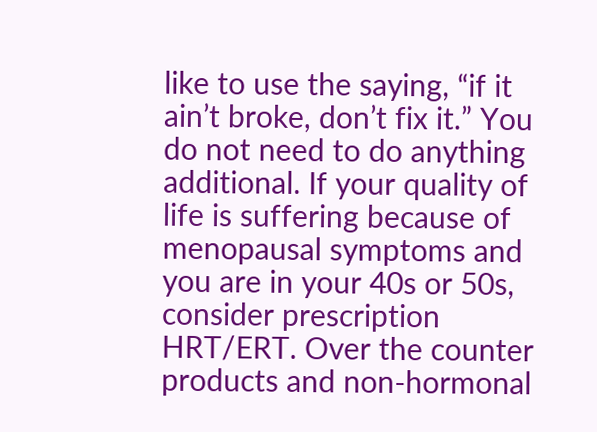like to use the saying, “if it ain’t broke, don’t fix it.” You do not need to do anything additional. If your quality of life is suffering because of menopausal symptoms and you are in your 40s or 50s, consider prescription HRT/ERT. Over the counter products and non-hormonal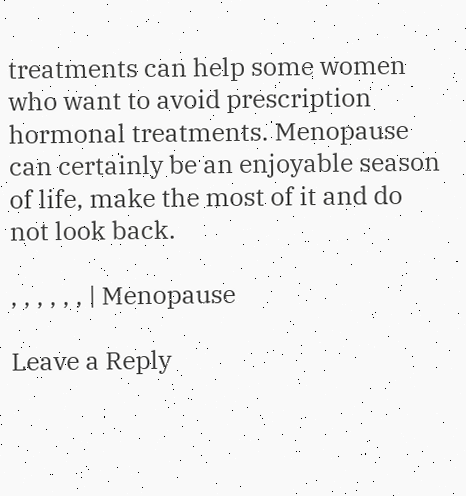treatments can help some women who want to avoid prescription hormonal treatments. Menopause can certainly be an enjoyable season of life, make the most of it and do not look back.

, , , , , , | Menopause

Leave a Reply